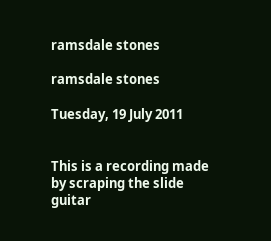ramsdale stones

ramsdale stones

Tuesday, 19 July 2011


This is a recording made by scraping the slide guitar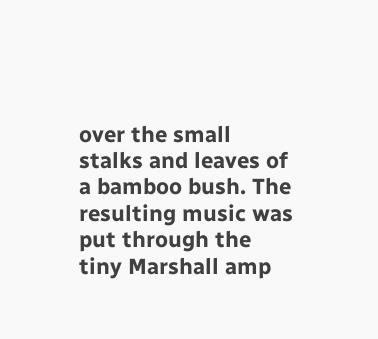over the small stalks and leaves of a bamboo bush. The resulting music was put through the tiny Marshall amp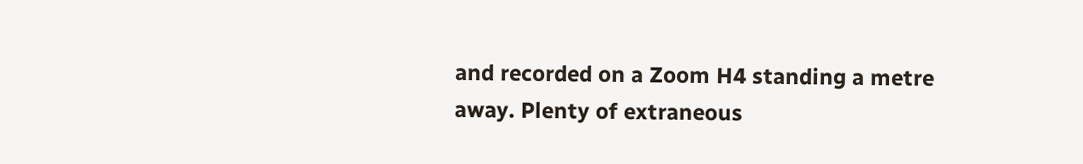and recorded on a Zoom H4 standing a metre away. Plenty of extraneous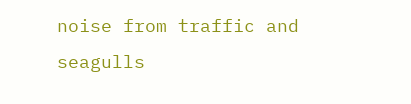noise from traffic and seagulls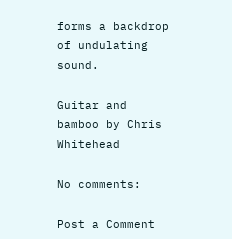forms a backdrop of undulating sound.

Guitar and bamboo by Chris Whitehead

No comments:

Post a Comment